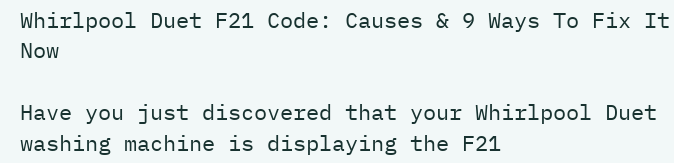Whirlpool Duet F21 Code: Causes & 9 Ways To Fix It Now

Have you just discovered that your Whirlpool Duet washing machine is displaying the F21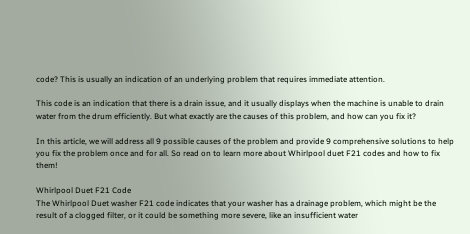code? This is usually an indication of an underlying problem that requires immediate attention.

This code is an indication that there is a drain issue, and it usually displays when the machine is unable to drain water from the drum efficiently. But what exactly are the causes of this problem, and how can you fix it?

In this article, we will address all 9 possible causes of the problem and provide 9 comprehensive solutions to help you fix the problem once and for all. So read on to learn more about Whirlpool duet F21 codes and how to fix them!

Whirlpool Duet F21 Code
The Whirlpool Duet washer F21 code indicates that your washer has a drainage problem, which might be the result of a clogged filter, or it could be something more severe, like an insufficient water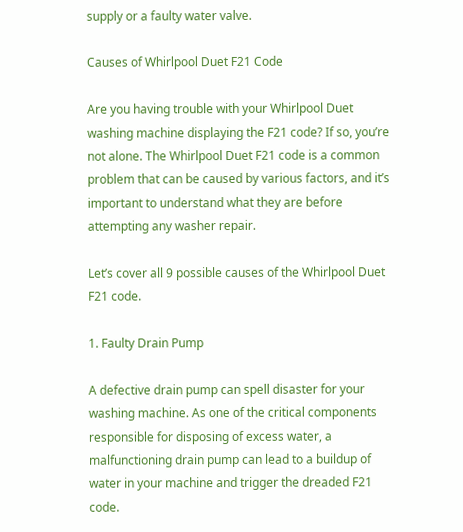supply or a faulty water valve.

Causes of Whirlpool Duet F21 Code

Are you having trouble with your Whirlpool Duet washing machine displaying the F21 code? If so, you’re not alone. The Whirlpool Duet F21 code is a common problem that can be caused by various factors, and it’s important to understand what they are before attempting any washer repair.

Let’s cover all 9 possible causes of the Whirlpool Duet F21 code.

1. Faulty Drain Pump

A defective drain pump can spell disaster for your washing machine. As one of the critical components responsible for disposing of excess water, a malfunctioning drain pump can lead to a buildup of water in your machine and trigger the dreaded F21 code.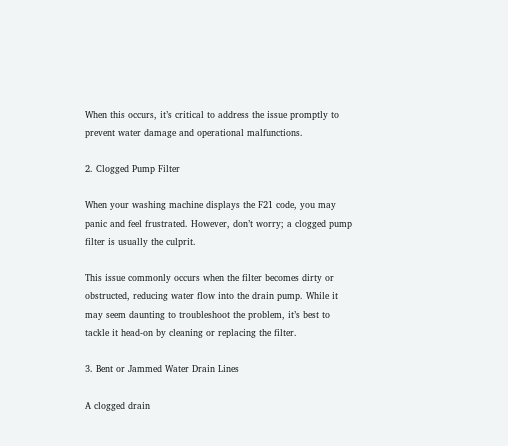When this occurs, it’s critical to address the issue promptly to prevent water damage and operational malfunctions.

2. Clogged Pump Filter

When your washing machine displays the F21 code, you may panic and feel frustrated. However, don’t worry; a clogged pump filter is usually the culprit.

This issue commonly occurs when the filter becomes dirty or obstructed, reducing water flow into the drain pump. While it may seem daunting to troubleshoot the problem, it’s best to tackle it head-on by cleaning or replacing the filter.

3. Bent or Jammed Water Drain Lines

A clogged drain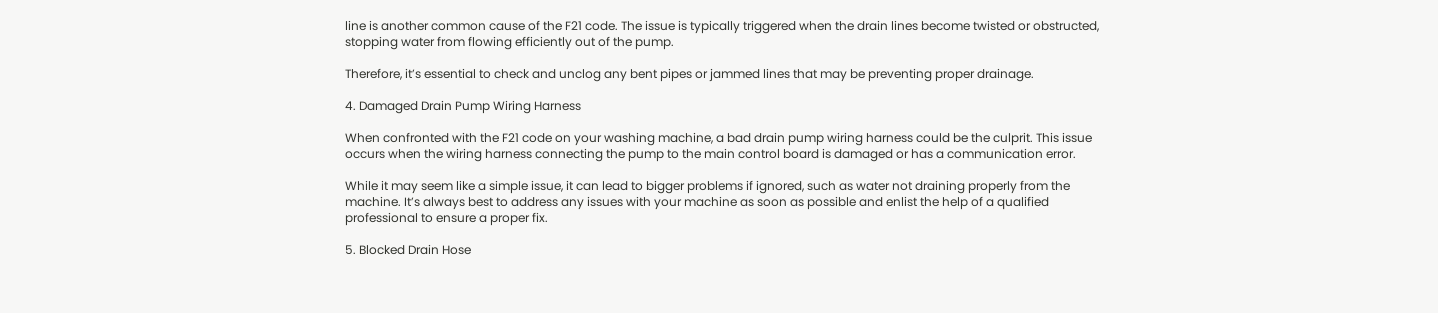line is another common cause of the F21 code. The issue is typically triggered when the drain lines become twisted or obstructed, stopping water from flowing efficiently out of the pump.

Therefore, it’s essential to check and unclog any bent pipes or jammed lines that may be preventing proper drainage.

4. Damaged Drain Pump Wiring Harness

When confronted with the F21 code on your washing machine, a bad drain pump wiring harness could be the culprit. This issue occurs when the wiring harness connecting the pump to the main control board is damaged or has a communication error.

While it may seem like a simple issue, it can lead to bigger problems if ignored, such as water not draining properly from the machine. It’s always best to address any issues with your machine as soon as possible and enlist the help of a qualified professional to ensure a proper fix.

5. Blocked Drain Hose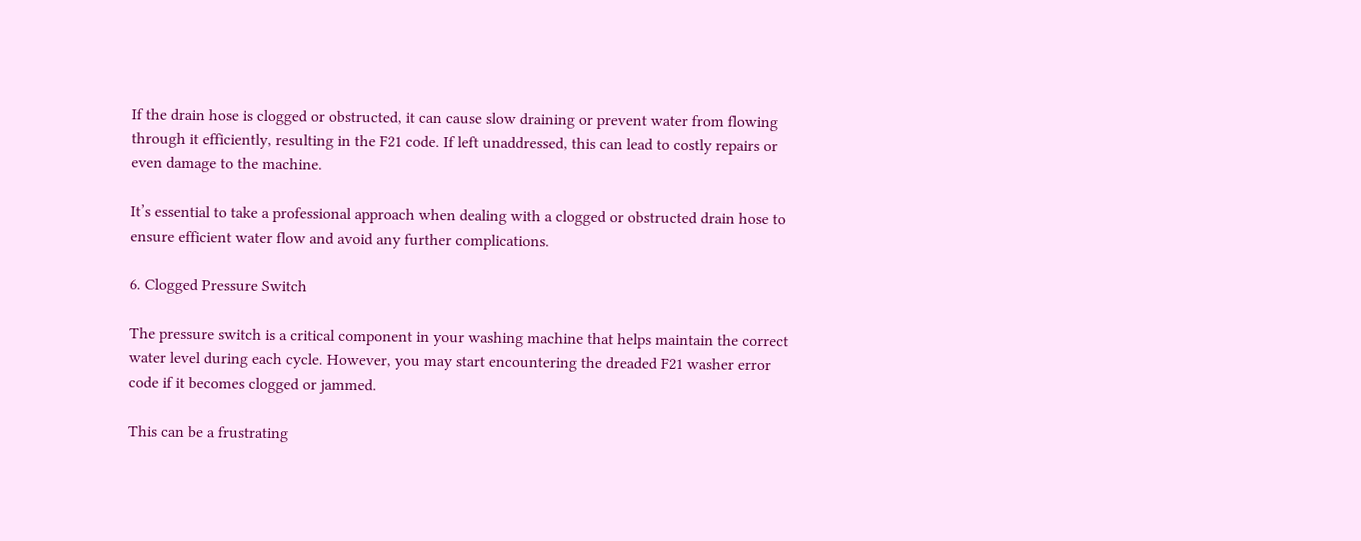If the drain hose is clogged or obstructed, it can cause slow draining or prevent water from flowing through it efficiently, resulting in the F21 code. If left unaddressed, this can lead to costly repairs or even damage to the machine.

It’s essential to take a professional approach when dealing with a clogged or obstructed drain hose to ensure efficient water flow and avoid any further complications.

6. Clogged Pressure Switch

The pressure switch is a critical component in your washing machine that helps maintain the correct water level during each cycle. However, you may start encountering the dreaded F21 washer error code if it becomes clogged or jammed.

This can be a frustrating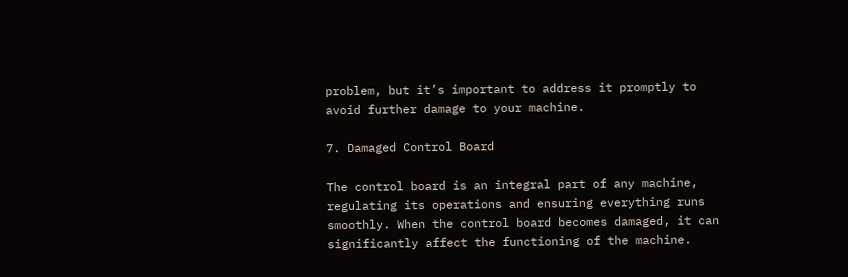problem, but it’s important to address it promptly to avoid further damage to your machine.

7. Damaged Control Board

The control board is an integral part of any machine, regulating its operations and ensuring everything runs smoothly. When the control board becomes damaged, it can significantly affect the functioning of the machine.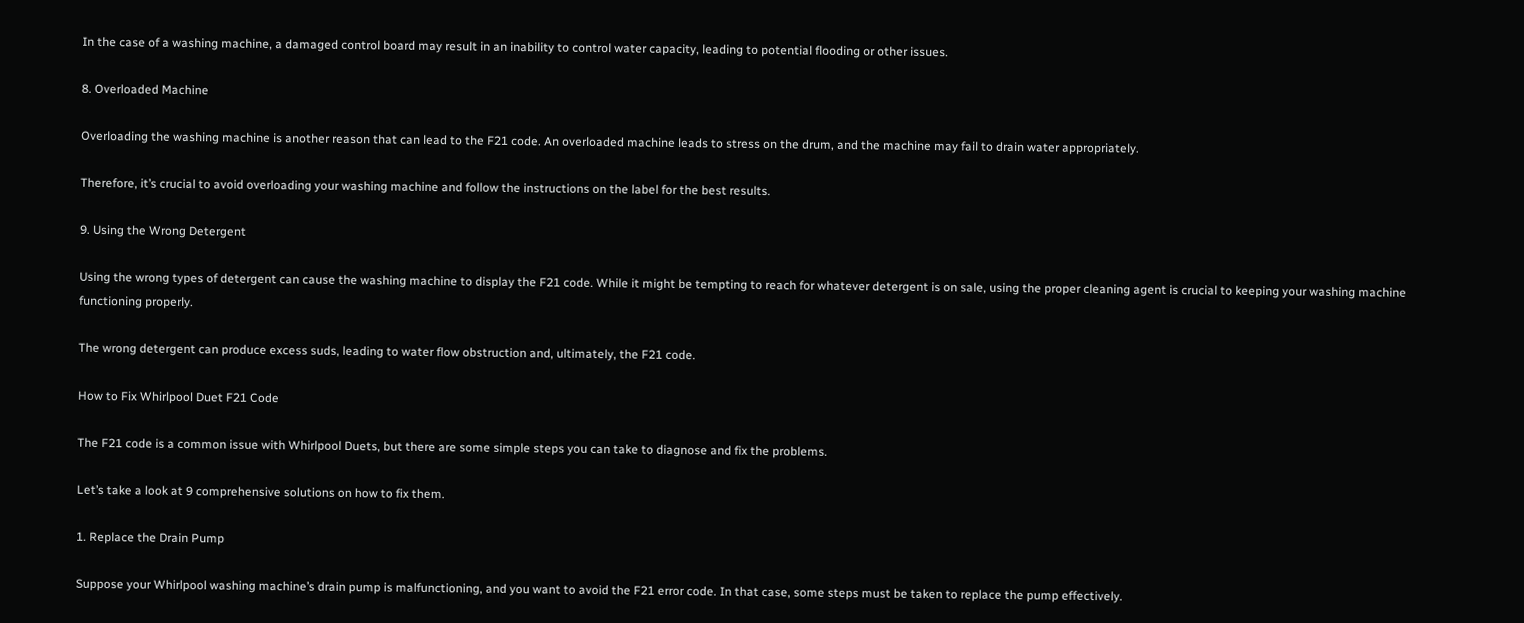In the case of a washing machine, a damaged control board may result in an inability to control water capacity, leading to potential flooding or other issues.

8. Overloaded Machine

Overloading the washing machine is another reason that can lead to the F21 code. An overloaded machine leads to stress on the drum, and the machine may fail to drain water appropriately.

Therefore, it’s crucial to avoid overloading your washing machine and follow the instructions on the label for the best results.

9. Using the Wrong Detergent

Using the wrong types of detergent can cause the washing machine to display the F21 code. While it might be tempting to reach for whatever detergent is on sale, using the proper cleaning agent is crucial to keeping your washing machine functioning properly.

The wrong detergent can produce excess suds, leading to water flow obstruction and, ultimately, the F21 code.

How to Fix Whirlpool Duet F21 Code

The F21 code is a common issue with Whirlpool Duets, but there are some simple steps you can take to diagnose and fix the problems.

Let’s take a look at 9 comprehensive solutions on how to fix them.

1. Replace the Drain Pump

Suppose your Whirlpool washing machine’s drain pump is malfunctioning, and you want to avoid the F21 error code. In that case, some steps must be taken to replace the pump effectively.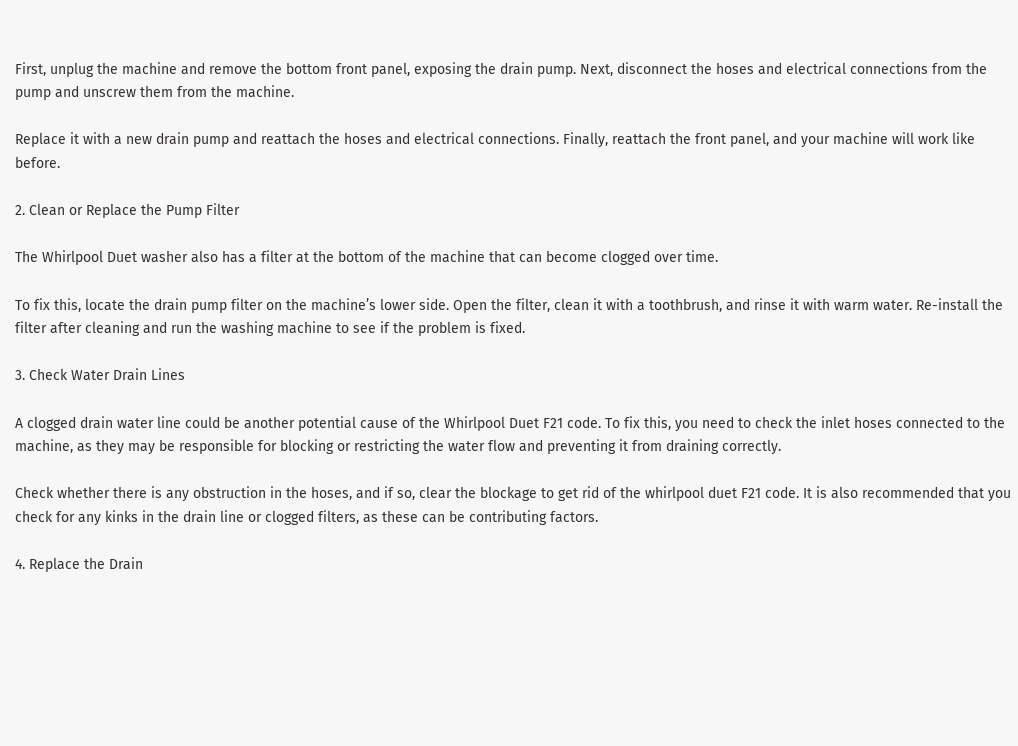First, unplug the machine and remove the bottom front panel, exposing the drain pump. Next, disconnect the hoses and electrical connections from the pump and unscrew them from the machine.

Replace it with a new drain pump and reattach the hoses and electrical connections. Finally, reattach the front panel, and your machine will work like before.

2. Clean or Replace the Pump Filter

The Whirlpool Duet washer also has a filter at the bottom of the machine that can become clogged over time.

To fix this, locate the drain pump filter on the machine’s lower side. Open the filter, clean it with a toothbrush, and rinse it with warm water. Re-install the filter after cleaning and run the washing machine to see if the problem is fixed.

3. Check Water Drain Lines

A clogged drain water line could be another potential cause of the Whirlpool Duet F21 code. To fix this, you need to check the inlet hoses connected to the machine, as they may be responsible for blocking or restricting the water flow and preventing it from draining correctly.

Check whether there is any obstruction in the hoses, and if so, clear the blockage to get rid of the whirlpool duet F21 code. It is also recommended that you check for any kinks in the drain line or clogged filters, as these can be contributing factors.

4. Replace the Drain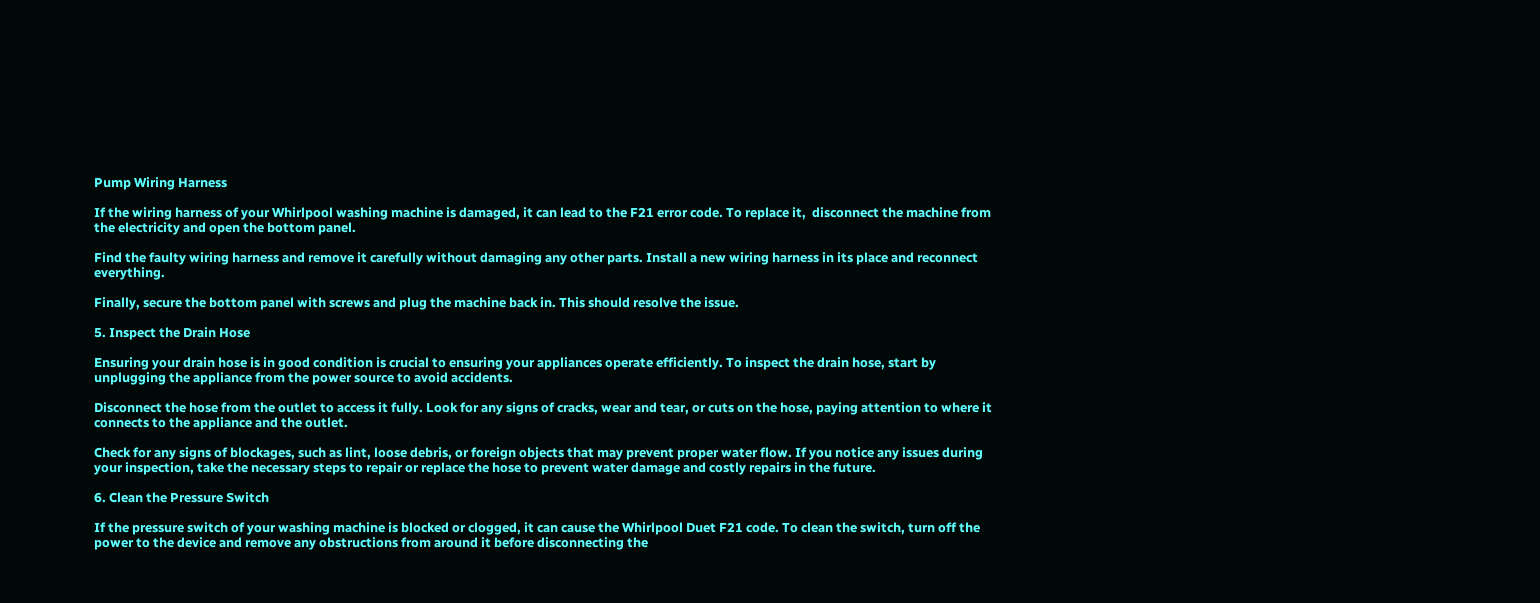Pump Wiring Harness

If the wiring harness of your Whirlpool washing machine is damaged, it can lead to the F21 error code. To replace it,  disconnect the machine from the electricity and open the bottom panel.

Find the faulty wiring harness and remove it carefully without damaging any other parts. Install a new wiring harness in its place and reconnect everything.

Finally, secure the bottom panel with screws and plug the machine back in. This should resolve the issue.

5. Inspect the Drain Hose

Ensuring your drain hose is in good condition is crucial to ensuring your appliances operate efficiently. To inspect the drain hose, start by unplugging the appliance from the power source to avoid accidents.

Disconnect the hose from the outlet to access it fully. Look for any signs of cracks, wear and tear, or cuts on the hose, paying attention to where it connects to the appliance and the outlet.

Check for any signs of blockages, such as lint, loose debris, or foreign objects that may prevent proper water flow. If you notice any issues during your inspection, take the necessary steps to repair or replace the hose to prevent water damage and costly repairs in the future.

6. Clean the Pressure Switch

If the pressure switch of your washing machine is blocked or clogged, it can cause the Whirlpool Duet F21 code. To clean the switch, turn off the power to the device and remove any obstructions from around it before disconnecting the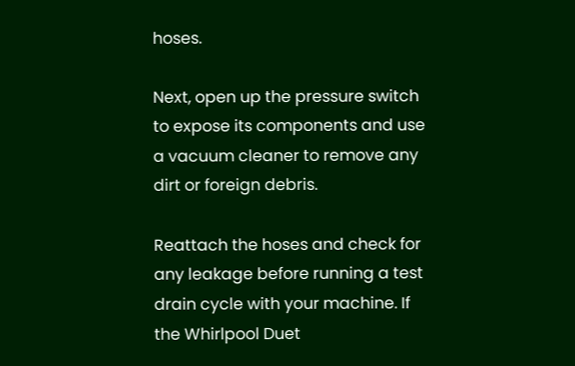hoses.

Next, open up the pressure switch to expose its components and use a vacuum cleaner to remove any dirt or foreign debris.

Reattach the hoses and check for any leakage before running a test drain cycle with your machine. If the Whirlpool Duet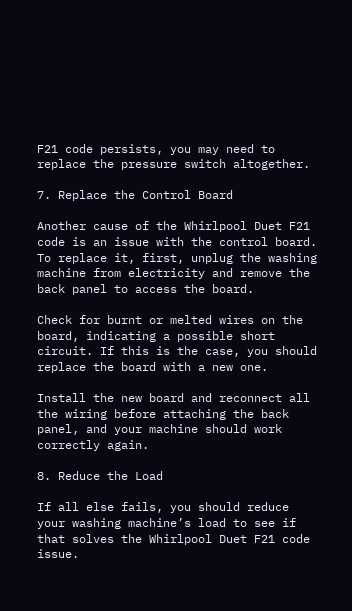F21 code persists, you may need to replace the pressure switch altogether.

7. Replace the Control Board

Another cause of the Whirlpool Duet F21 code is an issue with the control board. To replace it, first, unplug the washing machine from electricity and remove the back panel to access the board.

Check for burnt or melted wires on the board, indicating a possible short circuit. If this is the case, you should replace the board with a new one.

Install the new board and reconnect all the wiring before attaching the back panel, and your machine should work correctly again.

8. Reduce the Load

If all else fails, you should reduce your washing machine’s load to see if that solves the Whirlpool Duet F21 code issue.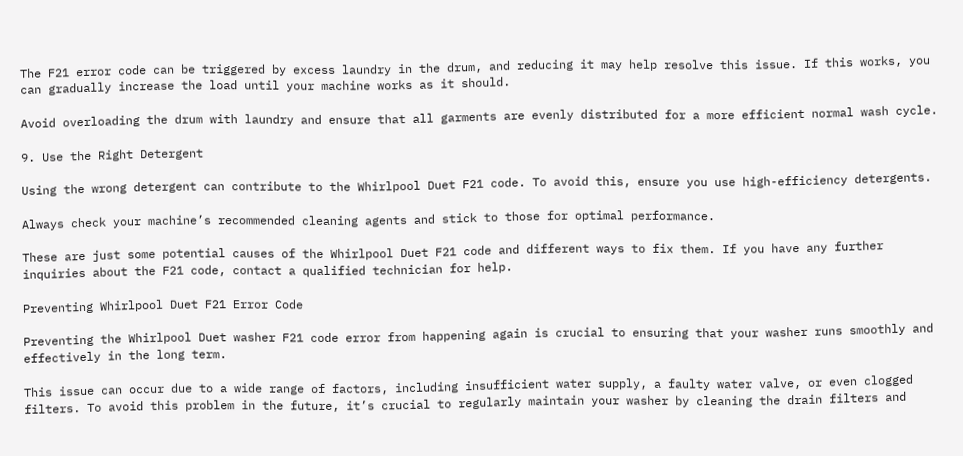The F21 error code can be triggered by excess laundry in the drum, and reducing it may help resolve this issue. If this works, you can gradually increase the load until your machine works as it should.

Avoid overloading the drum with laundry and ensure that all garments are evenly distributed for a more efficient normal wash cycle.

9. Use the Right Detergent

Using the wrong detergent can contribute to the Whirlpool Duet F21 code. To avoid this, ensure you use high-efficiency detergents.

Always check your machine’s recommended cleaning agents and stick to those for optimal performance.

These are just some potential causes of the Whirlpool Duet F21 code and different ways to fix them. If you have any further inquiries about the F21 code, contact a qualified technician for help.

Preventing Whirlpool Duet F21 Error Code

Preventing the Whirlpool Duet washer F21 code error from happening again is crucial to ensuring that your washer runs smoothly and effectively in the long term.

This issue can occur due to a wide range of factors, including insufficient water supply, a faulty water valve, or even clogged filters. To avoid this problem in the future, it’s crucial to regularly maintain your washer by cleaning the drain filters and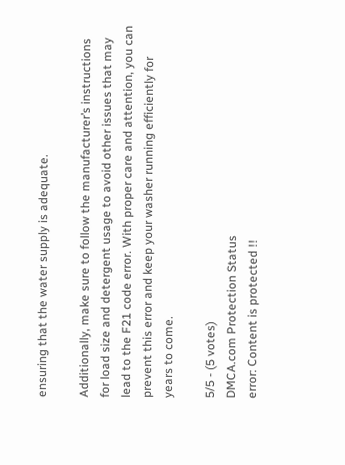ensuring that the water supply is adequate.

Additionally, make sure to follow the manufacturer’s instructions for load size and detergent usage to avoid other issues that may lead to the F21 code error. With proper care and attention, you can prevent this error and keep your washer running efficiently for years to come.

5/5 - (5 votes)
DMCA.com Protection Status
error: Content is protected !!